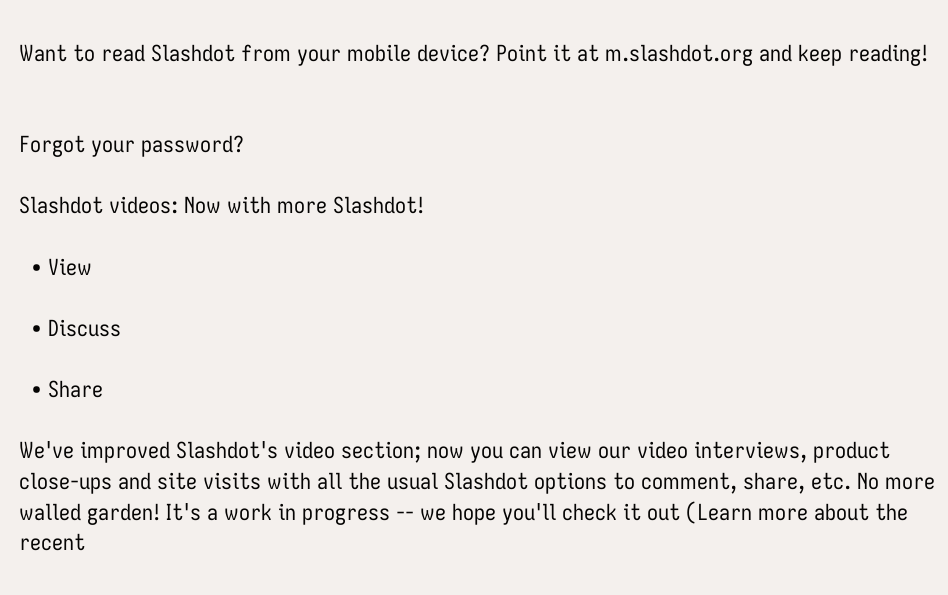Want to read Slashdot from your mobile device? Point it at m.slashdot.org and keep reading!


Forgot your password?

Slashdot videos: Now with more Slashdot!

  • View

  • Discuss

  • Share

We've improved Slashdot's video section; now you can view our video interviews, product close-ups and site visits with all the usual Slashdot options to comment, share, etc. No more walled garden! It's a work in progress -- we hope you'll check it out (Learn more about the recent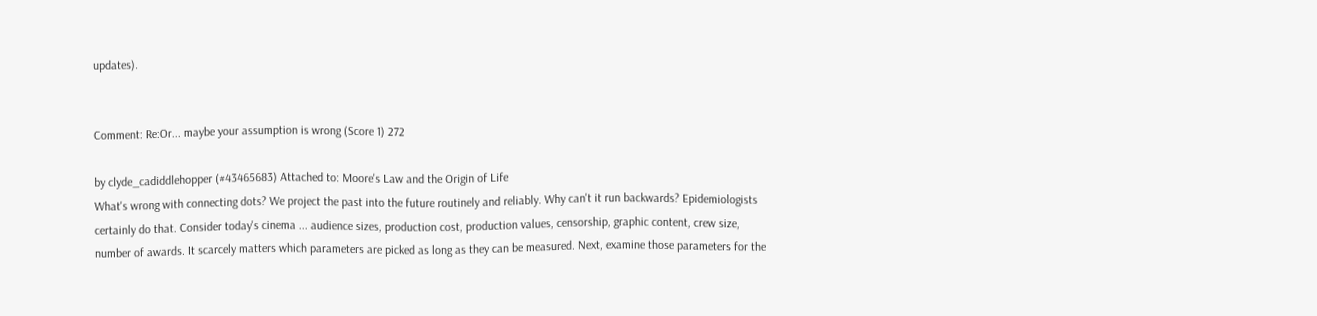updates).


Comment: Re:Or... maybe your assumption is wrong (Score 1) 272

by clyde_cadiddlehopper (#43465683) Attached to: Moore's Law and the Origin of Life
What's wrong with connecting dots? We project the past into the future routinely and reliably. Why can't it run backwards? Epidemiologists certainly do that. Consider today's cinema ... audience sizes, production cost, production values, censorship, graphic content, crew size, number of awards. It scarcely matters which parameters are picked as long as they can be measured. Next, examine those parameters for the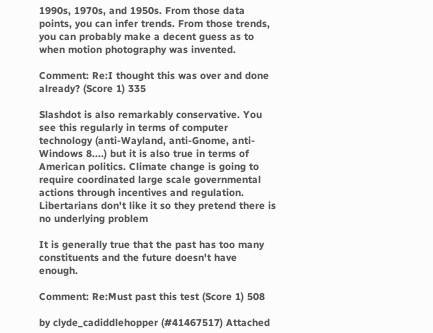1990s, 1970s, and 1950s. From those data points, you can infer trends. From those trends, you can probably make a decent guess as to when motion photography was invented.

Comment: Re:I thought this was over and done already? (Score 1) 335

Slashdot is also remarkably conservative. You see this regularly in terms of computer technology (anti-Wayland, anti-Gnome, anti-Windows 8....) but it is also true in terms of American politics. Climate change is going to require coordinated large scale governmental actions through incentives and regulation. Libertarians don't like it so they pretend there is no underlying problem

It is generally true that the past has too many constituents and the future doesn't have enough.

Comment: Re:Must past this test (Score 1) 508

by clyde_cadiddlehopper (#41467517) Attached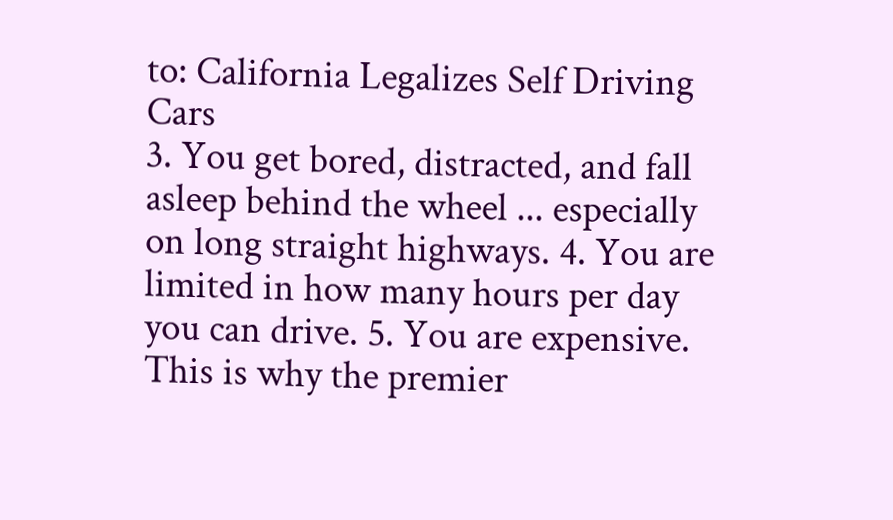to: California Legalizes Self Driving Cars
3. You get bored, distracted, and fall asleep behind the wheel ... especially on long straight highways. 4. You are limited in how many hours per day you can drive. 5. You are expensive. This is why the premier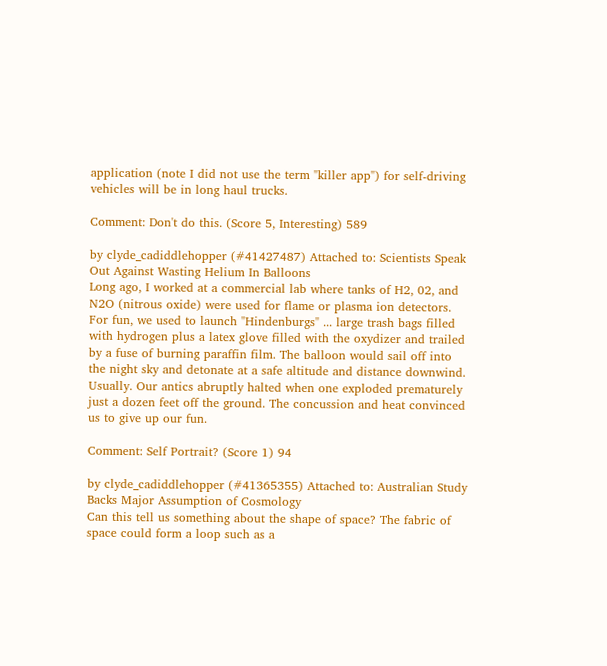application (note I did not use the term "killer app") for self-driving vehicles will be in long haul trucks.

Comment: Don't do this. (Score 5, Interesting) 589

by clyde_cadiddlehopper (#41427487) Attached to: Scientists Speak Out Against Wasting Helium In Balloons
Long ago, I worked at a commercial lab where tanks of H2, 02, and N2O (nitrous oxide) were used for flame or plasma ion detectors. For fun, we used to launch "Hindenburgs" ... large trash bags filled with hydrogen plus a latex glove filled with the oxydizer and trailed by a fuse of burning paraffin film. The balloon would sail off into the night sky and detonate at a safe altitude and distance downwind. Usually. Our antics abruptly halted when one exploded prematurely just a dozen feet off the ground. The concussion and heat convinced us to give up our fun.

Comment: Self Portrait? (Score 1) 94

by clyde_cadiddlehopper (#41365355) Attached to: Australian Study Backs Major Assumption of Cosmology
Can this tell us something about the shape of space? The fabric of space could form a loop such as a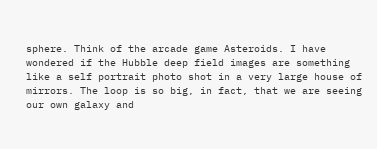sphere. Think of the arcade game Asteroids. I have wondered if the Hubble deep field images are something like a self portrait photo shot in a very large house of mirrors. The loop is so big, in fact, that we are seeing our own galaxy and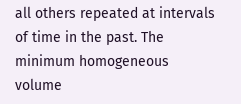all others repeated at intervals of time in the past. The minimum homogeneous volume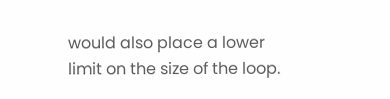would also place a lower limit on the size of the loop.